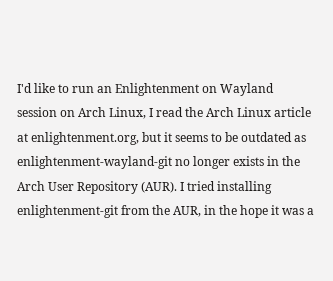I'd like to run an Enlightenment on Wayland session on Arch Linux, I read the Arch Linux article at enlightenment.org, but it seems to be outdated as enlightenment-wayland-git no longer exists in the Arch User Repository (AUR). I tried installing enlightenment-git from the AUR, in the hope it was a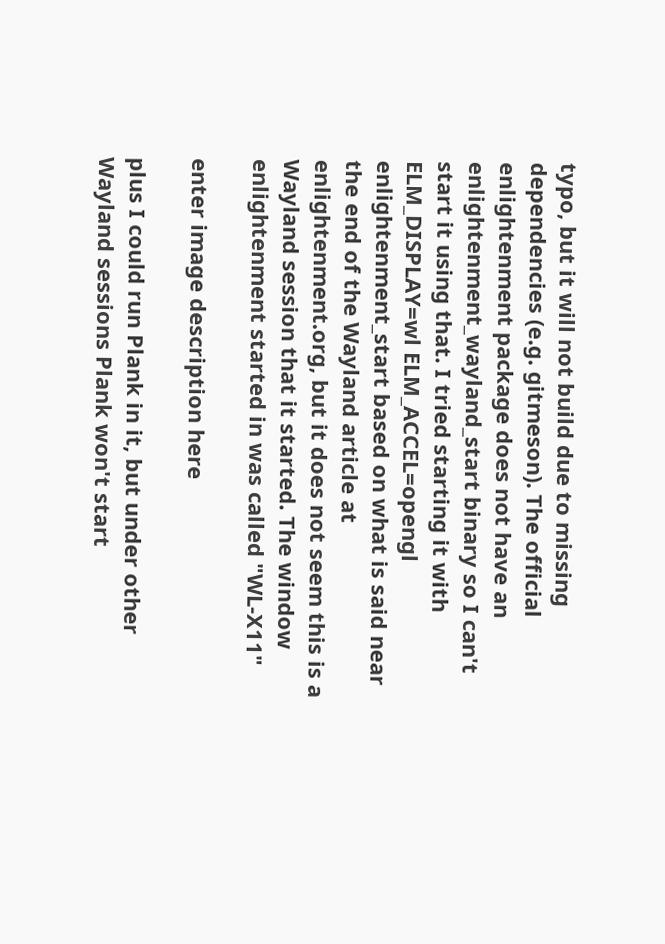typo, but it will not build due to missing dependencies (e.g. gitmeson). The official enlightenment package does not have an enlightenment_wayland_start binary so I can't start it using that. I tried starting it with ELM_DISPLAY=wl ELM_ACCEL=opengl enlightenment_start based on what is said near the end of the Wayland article at enlightenment.org, but it does not seem this is a Wayland session that it started. The window enlightenment started in was called "WL-X11"

enter image description here

plus I could run Plank in it, but under other Wayland sessions Plank won't start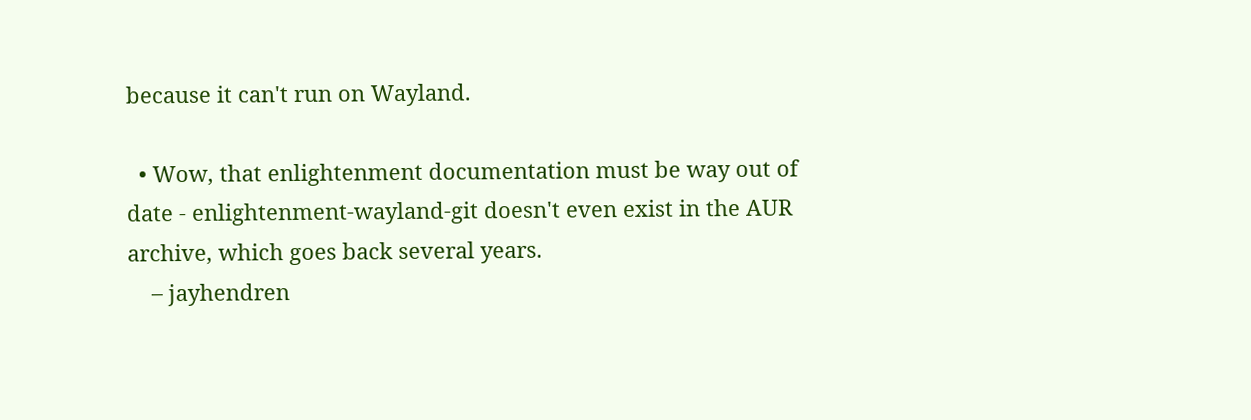because it can't run on Wayland.

  • Wow, that enlightenment documentation must be way out of date - enlightenment-wayland-git doesn't even exist in the AUR archive, which goes back several years.
    – jayhendren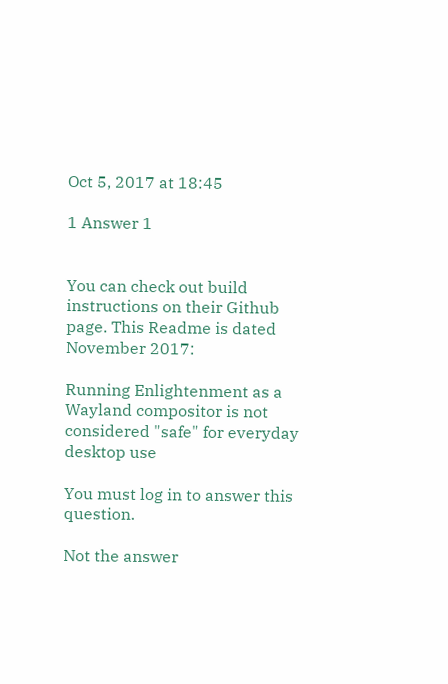Oct 5, 2017 at 18:45

1 Answer 1


You can check out build instructions on their Github page. This Readme is dated November 2017:

Running Enlightenment as a Wayland compositor is not considered "safe" for everyday desktop use

You must log in to answer this question.

Not the answer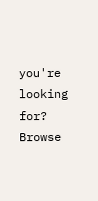you're looking for? Browse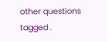other questions tagged .